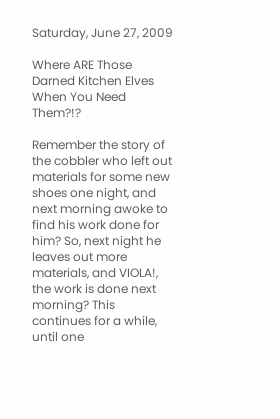Saturday, June 27, 2009

Where ARE Those Darned Kitchen Elves When You Need Them?!?

Remember the story of the cobbler who left out materials for some new shoes one night, and next morning awoke to find his work done for him? So, next night he leaves out more materials, and VIOLA!, the work is done next morning? This continues for a while, until one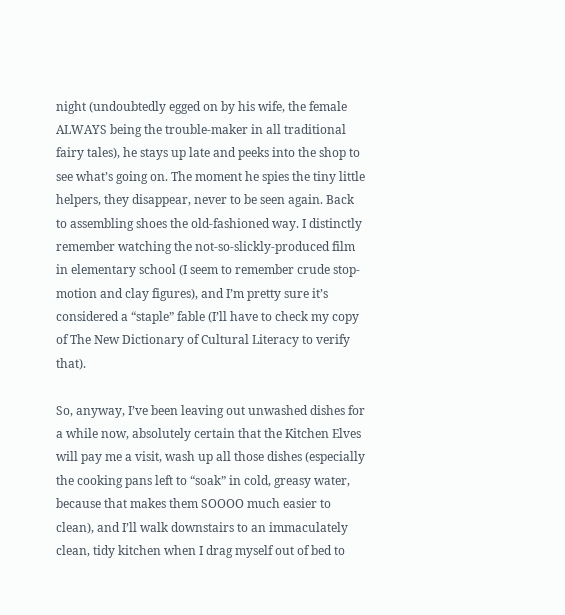night (undoubtedly egged on by his wife, the female ALWAYS being the trouble-maker in all traditional fairy tales), he stays up late and peeks into the shop to see what’s going on. The moment he spies the tiny little helpers, they disappear, never to be seen again. Back to assembling shoes the old-fashioned way. I distinctly remember watching the not-so-slickly-produced film in elementary school (I seem to remember crude stop-motion and clay figures), and I’m pretty sure it’s considered a “staple” fable (I’ll have to check my copy of The New Dictionary of Cultural Literacy to verify that).

So, anyway, I’ve been leaving out unwashed dishes for a while now, absolutely certain that the Kitchen Elves will pay me a visit, wash up all those dishes (especially the cooking pans left to “soak” in cold, greasy water, because that makes them SOOOO much easier to clean), and I’ll walk downstairs to an immaculately clean, tidy kitchen when I drag myself out of bed to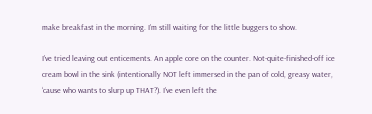make breakfast in the morning. I’m still waiting for the little buggers to show.

I’ve tried leaving out enticements. An apple core on the counter. Not-quite-finished-off ice cream bowl in the sink (intentionally NOT left immersed in the pan of cold, greasy water, ‘cause who wants to slurp up THAT?). I’ve even left the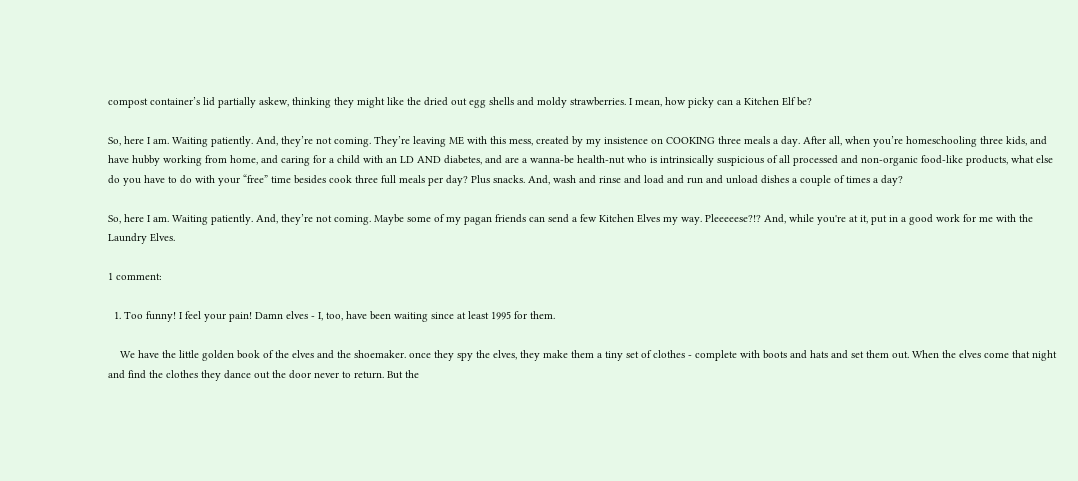compost container’s lid partially askew, thinking they might like the dried out egg shells and moldy strawberries. I mean, how picky can a Kitchen Elf be?

So, here I am. Waiting patiently. And, they’re not coming. They’re leaving ME with this mess, created by my insistence on COOKING three meals a day. After all, when you’re homeschooling three kids, and have hubby working from home, and caring for a child with an LD AND diabetes, and are a wanna-be health-nut who is intrinsically suspicious of all processed and non-organic food-like products, what else do you have to do with your “free” time besides cook three full meals per day? Plus snacks. And, wash and rinse and load and run and unload dishes a couple of times a day?

So, here I am. Waiting patiently. And, they’re not coming. Maybe some of my pagan friends can send a few Kitchen Elves my way. Pleeeeese?!? And, while you're at it, put in a good work for me with the Laundry Elves.

1 comment:

  1. Too funny! I feel your pain! Damn elves - I, too, have been waiting since at least 1995 for them.

    We have the little golden book of the elves and the shoemaker. once they spy the elves, they make them a tiny set of clothes - complete with boots and hats and set them out. When the elves come that night and find the clothes they dance out the door never to return. But the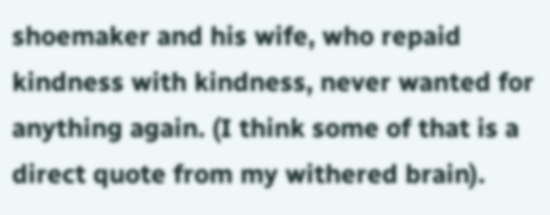shoemaker and his wife, who repaid kindness with kindness, never wanted for anything again. (I think some of that is a direct quote from my withered brain).